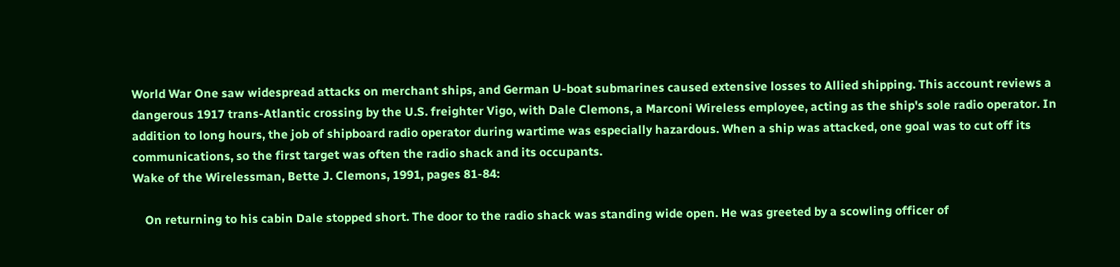World War One saw widespread attacks on merchant ships, and German U-boat submarines caused extensive losses to Allied shipping. This account reviews a dangerous 1917 trans-Atlantic crossing by the U.S. freighter Vigo, with Dale Clemons, a Marconi Wireless employee, acting as the ship's sole radio operator. In addition to long hours, the job of shipboard radio operator during wartime was especially hazardous. When a ship was attacked, one goal was to cut off its communications, so the first target was often the radio shack and its occupants.
Wake of the Wirelessman, Bette J. Clemons, 1991, pages 81-84:

    On returning to his cabin Dale stopped short. The door to the radio shack was standing wide open. He was greeted by a scowling officer of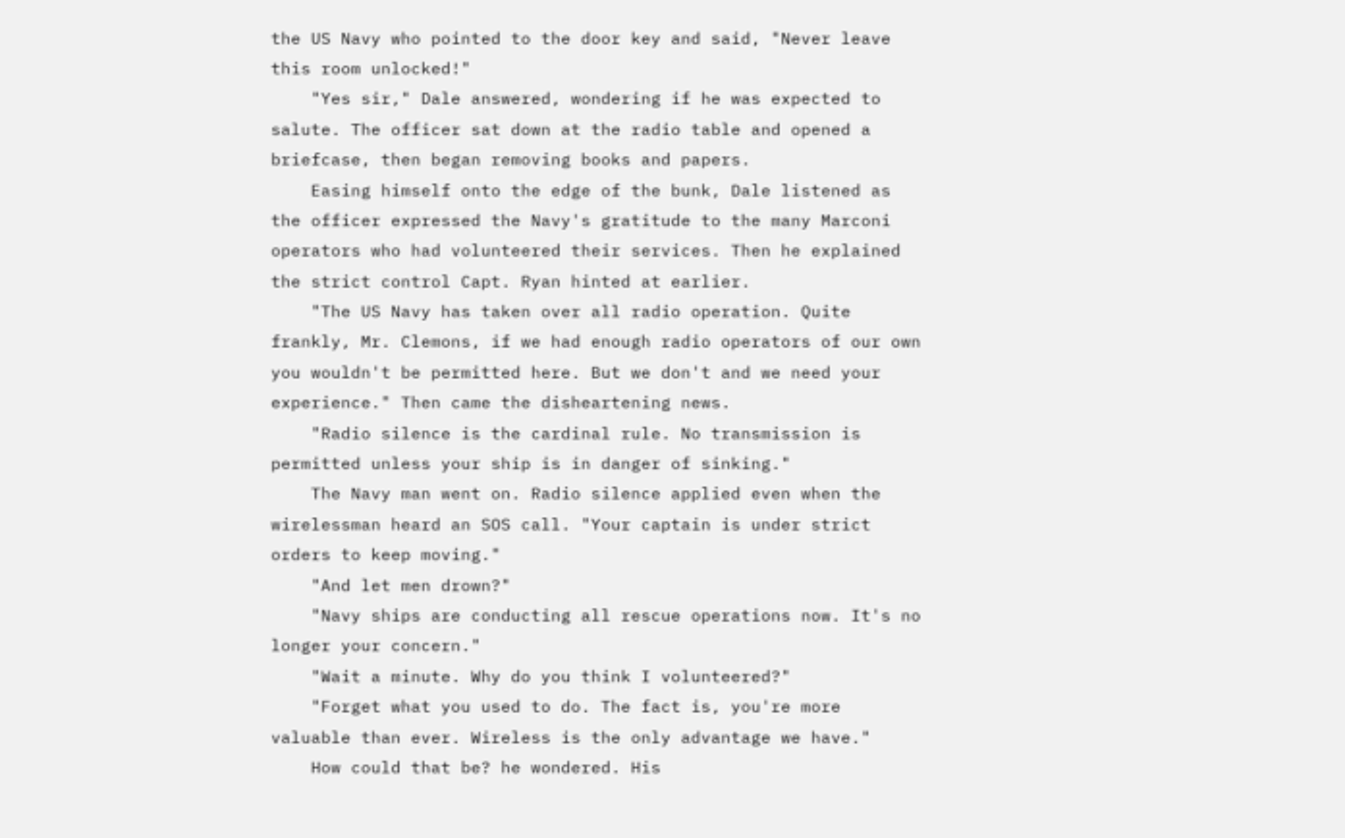the US Navy who pointed to the door key and said, "Never leave this room unlocked!"
    "Yes sir," Dale answered, wondering if he was expected to salute. The officer sat down at the radio table and opened a briefcase, then began removing books and papers.
    Easing himself onto the edge of the bunk, Dale listened as the officer expressed the Navy's gratitude to the many Marconi operators who had volunteered their services. Then he explained the strict control Capt. Ryan hinted at earlier.
    "The US Navy has taken over all radio operation. Quite frankly, Mr. Clemons, if we had enough radio operators of our own you wouldn't be permitted here. But we don't and we need your experience." Then came the disheartening news.
    "Radio silence is the cardinal rule. No transmission is permitted unless your ship is in danger of sinking."
    The Navy man went on. Radio silence applied even when the wirelessman heard an SOS call. "Your captain is under strict orders to keep moving."
    "And let men drown?"
    "Navy ships are conducting all rescue operations now. It's no longer your concern."
    "Wait a minute. Why do you think I volunteered?"
    "Forget what you used to do. The fact is, you're more valuable than ever. Wireless is the only advantage we have."
    How could that be? he wondered. His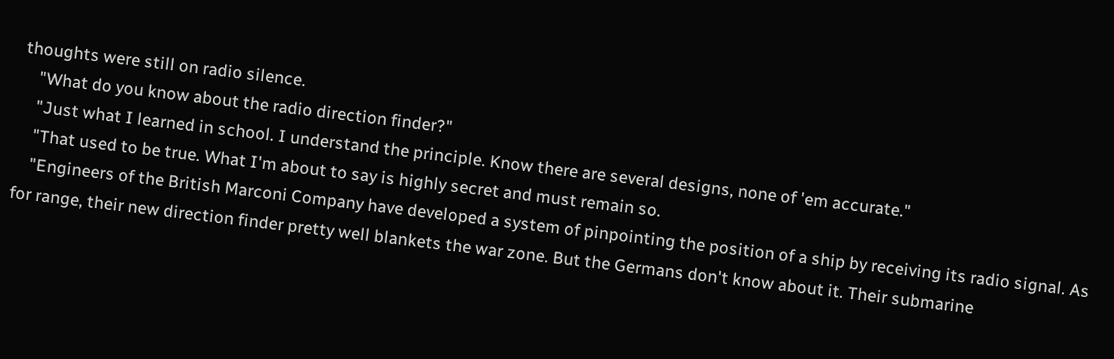thoughts were still on radio silence.
    "What do you know about the radio direction finder?"
    "Just what I learned in school. I understand the principle. Know there are several designs, none of 'em accurate."
    "That used to be true. What I'm about to say is highly secret and must remain so.
    "Engineers of the British Marconi Company have developed a system of pinpointing the position of a ship by receiving its radio signal. As for range, their new direction finder pretty well blankets the war zone. But the Germans don't know about it. Their submarine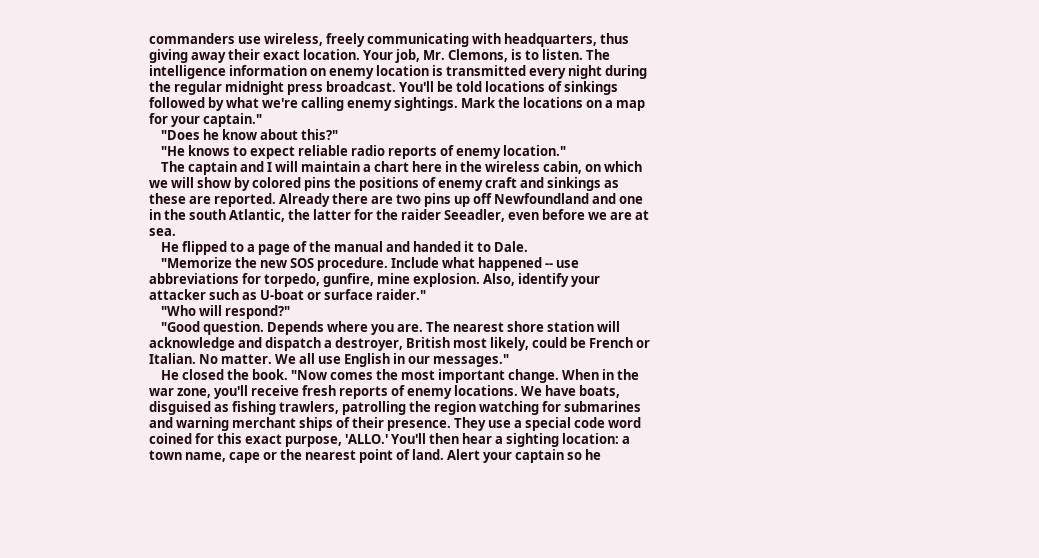commanders use wireless, freely communicating with headquarters, thus giving away their exact location. Your job, Mr. Clemons, is to listen. The intelligence information on enemy location is transmitted every night during the regular midnight press broadcast. You'll be told locations of sinkings followed by what we're calling enemy sightings. Mark the locations on a map for your captain."
    "Does he know about this?"
    "He knows to expect reliable radio reports of enemy location."
    The captain and I will maintain a chart here in the wireless cabin, on which we will show by colored pins the positions of enemy craft and sinkings as these are reported. Already there are two pins up off Newfoundland and one in the south Atlantic, the latter for the raider Seeadler, even before we are at sea.
    He flipped to a page of the manual and handed it to Dale.
    "Memorize the new SOS procedure. Include what happened -- use abbreviations for torpedo, gunfire, mine explosion. Also, identify your attacker such as U-boat or surface raider."
    "Who will respond?"
    "Good question. Depends where you are. The nearest shore station will acknowledge and dispatch a destroyer, British most likely, could be French or Italian. No matter. We all use English in our messages."
    He closed the book. "Now comes the most important change. When in the war zone, you'll receive fresh reports of enemy locations. We have boats, disguised as fishing trawlers, patrolling the region watching for submarines and warning merchant ships of their presence. They use a special code word coined for this exact purpose, 'ALLO.' You'll then hear a sighting location: a town name, cape or the nearest point of land. Alert your captain so he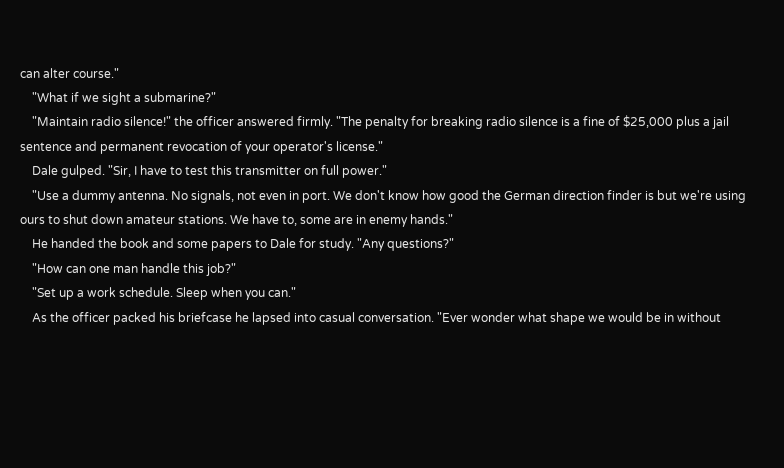can alter course."
    "What if we sight a submarine?"
    "Maintain radio silence!" the officer answered firmly. "The penalty for breaking radio silence is a fine of $25,000 plus a jail sentence and permanent revocation of your operator's license."
    Dale gulped. "Sir, I have to test this transmitter on full power."
    "Use a dummy antenna. No signals, not even in port. We don't know how good the German direction finder is but we're using ours to shut down amateur stations. We have to, some are in enemy hands."
    He handed the book and some papers to Dale for study. "Any questions?"
    "How can one man handle this job?"
    "Set up a work schedule. Sleep when you can."
    As the officer packed his briefcase he lapsed into casual conversation. "Ever wonder what shape we would be in without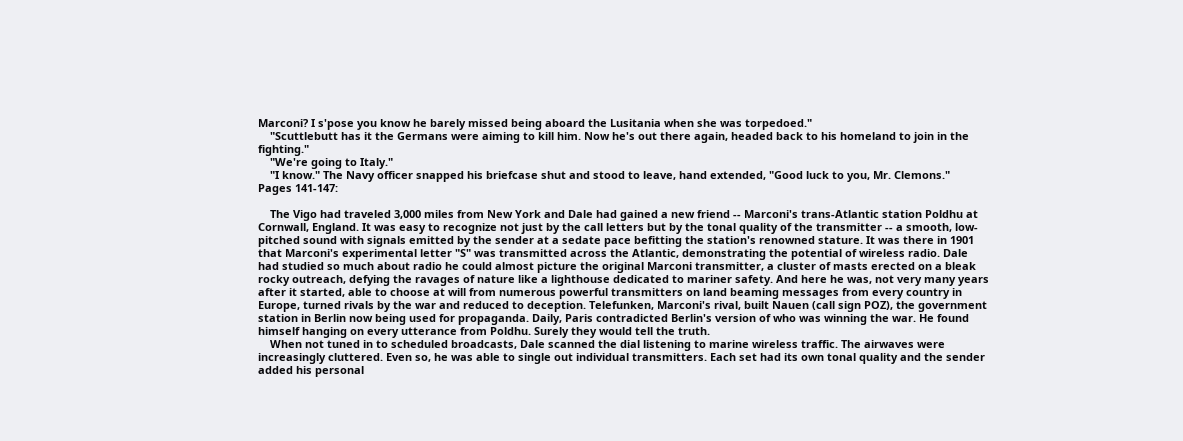Marconi? I s'pose you know he barely missed being aboard the Lusitania when she was torpedoed."
    "Scuttlebutt has it the Germans were aiming to kill him. Now he's out there again, headed back to his homeland to join in the fighting."
    "We're going to Italy."
    "I know." The Navy officer snapped his briefcase shut and stood to leave, hand extended, "Good luck to you, Mr. Clemons."
Pages 141-147:

    The Vigo had traveled 3,000 miles from New York and Dale had gained a new friend -- Marconi's trans-Atlantic station Poldhu at Cornwall, England. It was easy to recognize not just by the call letters but by the tonal quality of the transmitter -- a smooth, low-pitched sound with signals emitted by the sender at a sedate pace befitting the station's renowned stature. It was there in 1901 that Marconi's experimental letter "S" was transmitted across the Atlantic, demonstrating the potential of wireless radio. Dale had studied so much about radio he could almost picture the original Marconi transmitter, a cluster of masts erected on a bleak rocky outreach, defying the ravages of nature like a lighthouse dedicated to mariner safety. And here he was, not very many years after it started, able to choose at will from numerous powerful transmitters on land beaming messages from every country in Europe, turned rivals by the war and reduced to deception. Telefunken, Marconi's rival, built Nauen (call sign POZ), the government station in Berlin now being used for propaganda. Daily, Paris contradicted Berlin's version of who was winning the war. He found himself hanging on every utterance from Poldhu. Surely they would tell the truth.
    When not tuned in to scheduled broadcasts, Dale scanned the dial listening to marine wireless traffic. The airwaves were increasingly cluttered. Even so, he was able to single out individual transmitters. Each set had its own tonal quality and the sender added his personal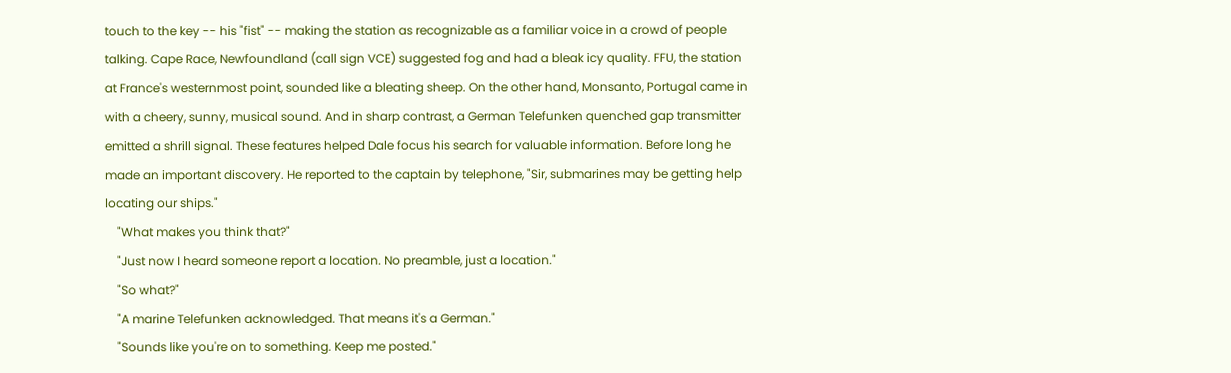touch to the key -- his "fist" -- making the station as recognizable as a familiar voice in a crowd of people talking. Cape Race, Newfoundland (call sign VCE) suggested fog and had a bleak icy quality. FFU, the station at France's westernmost point, sounded like a bleating sheep. On the other hand, Monsanto, Portugal came in with a cheery, sunny, musical sound. And in sharp contrast, a German Telefunken quenched gap transmitter emitted a shrill signal. These features helped Dale focus his search for valuable information. Before long he made an important discovery. He reported to the captain by telephone, "Sir, submarines may be getting help locating our ships."
    "What makes you think that?"
    "Just now I heard someone report a location. No preamble, just a location."
    "So what?"
    "A marine Telefunken acknowledged. That means it's a German."
    "Sounds like you're on to something. Keep me posted."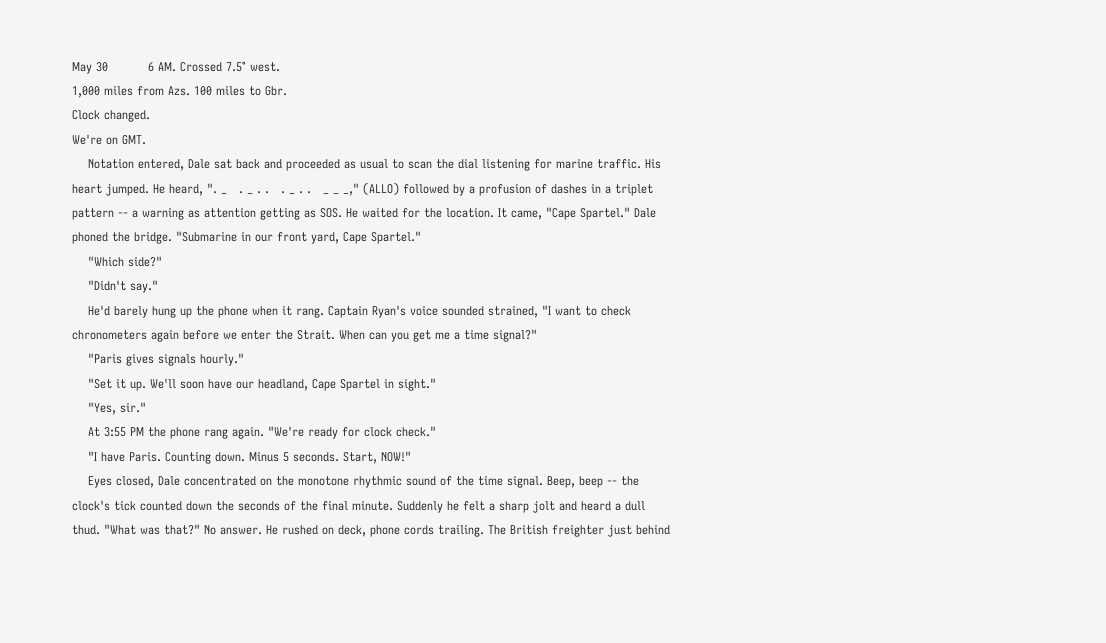May 30          6 AM. Crossed 7.5° west.
1,000 miles from Azs. 100 miles to Gbr.
Clock changed.
We're on GMT.
    Notation entered, Dale sat back and proceeded as usual to scan the dial listening for marine traffic. His heart jumped. He heard, ". _   . _ . .   . _ . .   _ _ _," (ALLO) followed by a profusion of dashes in a triplet pattern -- a warning as attention getting as SOS. He waited for the location. It came, "Cape Spartel." Dale phoned the bridge. "Submarine in our front yard, Cape Spartel."
    "Which side?"
    "Didn't say."
    He'd barely hung up the phone when it rang. Captain Ryan's voice sounded strained, "I want to check chronometers again before we enter the Strait. When can you get me a time signal?"
    "Paris gives signals hourly."
    "Set it up. We'll soon have our headland, Cape Spartel in sight."
    "Yes, sir."
    At 3:55 PM the phone rang again. "We're ready for clock check."
    "I have Paris. Counting down. Minus 5 seconds. Start, NOW!"
    Eyes closed, Dale concentrated on the monotone rhythmic sound of the time signal. Beep, beep -- the clock's tick counted down the seconds of the final minute. Suddenly he felt a sharp jolt and heard a dull thud. "What was that?" No answer. He rushed on deck, phone cords trailing. The British freighter just behind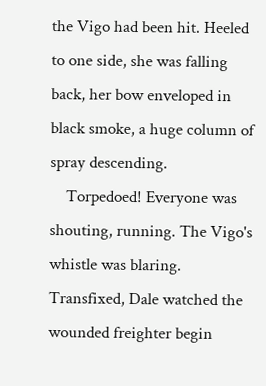the Vigo had been hit. Heeled to one side, she was falling back, her bow enveloped in black smoke, a huge column of spray descending.
    Torpedoed! Everyone was shouting, running. The Vigo's whistle was blaring. Transfixed, Dale watched the wounded freighter begin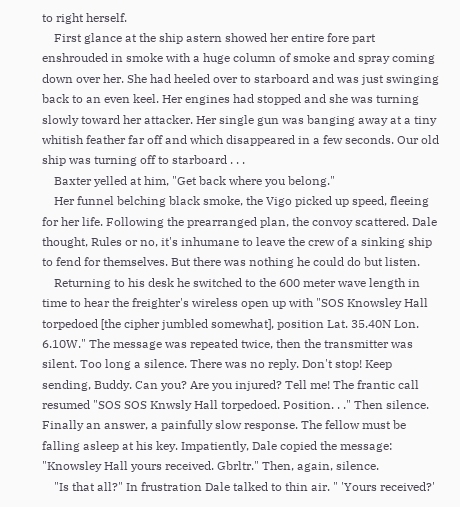to right herself.
    First glance at the ship astern showed her entire fore part enshrouded in smoke with a huge column of smoke and spray coming down over her. She had heeled over to starboard and was just swinging back to an even keel. Her engines had stopped and she was turning slowly toward her attacker. Her single gun was banging away at a tiny whitish feather far off and which disappeared in a few seconds. Our old ship was turning off to starboard . . .
    Baxter yelled at him, "Get back where you belong."
    Her funnel belching black smoke, the Vigo picked up speed, fleeing for her life. Following the prearranged plan, the convoy scattered. Dale thought, Rules or no, it's inhumane to leave the crew of a sinking ship to fend for themselves. But there was nothing he could do but listen.
    Returning to his desk he switched to the 600 meter wave length in time to hear the freighter's wireless open up with "SOS Knowsley Hall torpedoed [the cipher jumbled somewhat], position Lat. 35.40N Lon. 6.10W." The message was repeated twice, then the transmitter was silent. Too long a silence. There was no reply. Don't stop! Keep sending, Buddy. Can you? Are you injured? Tell me! The frantic call resumed "SOS SOS Knwsly Hall torpedoed. Position. . ." Then silence. Finally an answer, a painfully slow response. The fellow must be falling asleep at his key. Impatiently, Dale copied the message: "Knowsley Hall yours received. Gbrltr." Then, again, silence.
    "Is that all?" In frustration Dale talked to thin air. " 'Yours received?'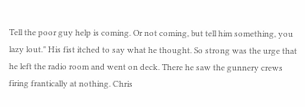Tell the poor guy help is coming. Or not coming, but tell him something, you lazy lout." His fist itched to say what he thought. So strong was the urge that he left the radio room and went on deck. There he saw the gunnery crews firing frantically at nothing. Chris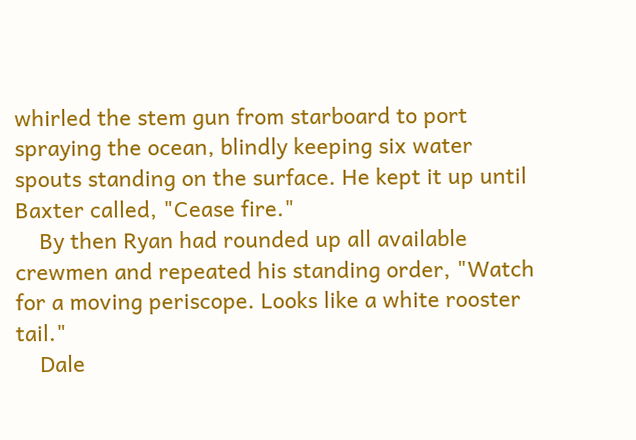whirled the stem gun from starboard to port spraying the ocean, blindly keeping six water spouts standing on the surface. He kept it up until Baxter called, "Cease fire."
    By then Ryan had rounded up all available crewmen and repeated his standing order, "Watch for a moving periscope. Looks like a white rooster tail."
    Dale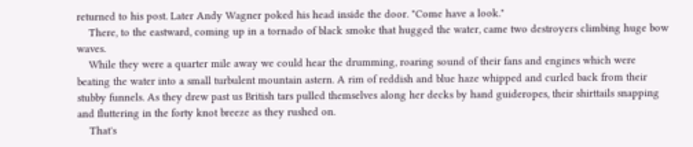returned to his post. Later Andy Wagner poked his head inside the door. "Come have a look."
    There, to the eastward, coming up in a tornado of black smoke that hugged the water, came two destroyers climbing huge bow waves.
    While they were a quarter mile away we could hear the drumming, roaring sound of their fans and engines which were beating the water into a small turbulent mountain astern. A rim of reddish and blue haze whipped and curled back from their stubby funnels. As they drew past us British tars pulled themselves along her decks by hand guideropes, their shirttails snapping and fluttering in the forty knot breeze as they rushed on.
    That's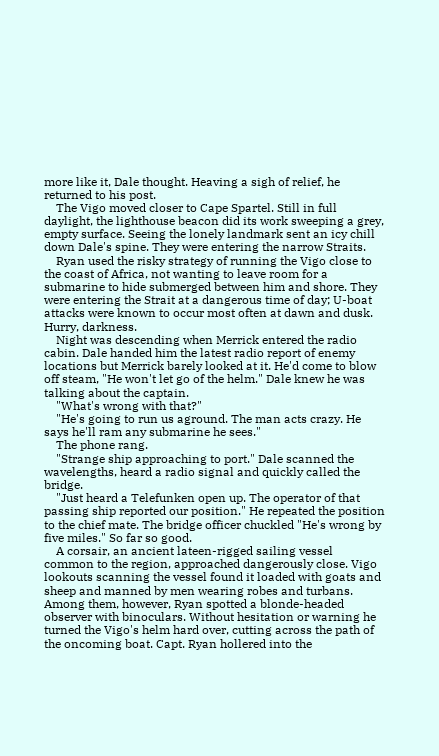more like it, Dale thought. Heaving a sigh of relief, he returned to his post.
    The Vigo moved closer to Cape Spartel. Still in full daylight, the lighthouse beacon did its work sweeping a grey, empty surface. Seeing the lonely landmark sent an icy chill down Dale's spine. They were entering the narrow Straits.
    Ryan used the risky strategy of running the Vigo close to the coast of Africa, not wanting to leave room for a submarine to hide submerged between him and shore. They were entering the Strait at a dangerous time of day; U-boat attacks were known to occur most often at dawn and dusk. Hurry, darkness.
    Night was descending when Merrick entered the radio cabin. Dale handed him the latest radio report of enemy locations but Merrick barely looked at it. He'd come to blow off steam, "He won't let go of the helm." Dale knew he was talking about the captain.
    "What's wrong with that?"
    "He's going to run us aground. The man acts crazy. He says he'll ram any submarine he sees."
    The phone rang.
    "Strange ship approaching to port." Dale scanned the wavelengths, heard a radio signal and quickly called the bridge.
    "Just heard a Telefunken open up. The operator of that passing ship reported our position." He repeated the position to the chief mate. The bridge officer chuckled "He's wrong by five miles." So far so good.
    A corsair, an ancient lateen-rigged sailing vessel common to the region, approached dangerously close. Vigo lookouts scanning the vessel found it loaded with goats and sheep and manned by men wearing robes and turbans. Among them, however, Ryan spotted a blonde-headed observer with binoculars. Without hesitation or warning he turned the Vigo's helm hard over, cutting across the path of the oncoming boat. Capt. Ryan hollered into the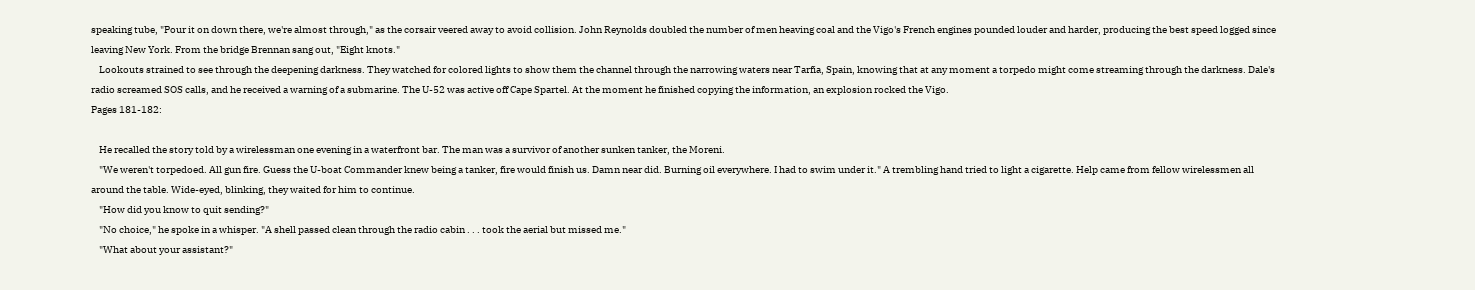speaking tube, "Pour it on down there, we're almost through," as the corsair veered away to avoid collision. John Reynolds doubled the number of men heaving coal and the Vigo's French engines pounded louder and harder, producing the best speed logged since leaving New York. From the bridge Brennan sang out, "Eight knots."
    Lookouts strained to see through the deepening darkness. They watched for colored lights to show them the channel through the narrowing waters near Tarfia, Spain, knowing that at any moment a torpedo might come streaming through the darkness. Dale's radio screamed SOS calls, and he received a warning of a submarine. The U-52 was active off Cape Spartel. At the moment he finished copying the information, an explosion rocked the Vigo.
Pages 181-182:

    He recalled the story told by a wirelessman one evening in a waterfront bar. The man was a survivor of another sunken tanker, the Moreni.
    "We weren't torpedoed. All gun fire. Guess the U-boat Commander knew being a tanker, fire would finish us. Damn near did. Burning oil everywhere. I had to swim under it." A trembling hand tried to light a cigarette. Help came from fellow wirelessmen all around the table. Wide-eyed, blinking, they waited for him to continue.
    "How did you know to quit sending?"
    "No choice," he spoke in a whisper. "A shell passed clean through the radio cabin . . . took the aerial but missed me."
    "What about your assistant?"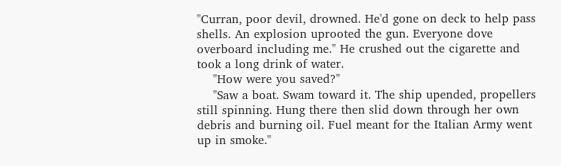"Curran, poor devil, drowned. He'd gone on deck to help pass shells. An explosion uprooted the gun. Everyone dove overboard including me." He crushed out the cigarette and took a long drink of water.
    "How were you saved?"
    "Saw a boat. Swam toward it. The ship upended, propellers still spinning. Hung there then slid down through her own debris and burning oil. Fuel meant for the Italian Army went up in smoke."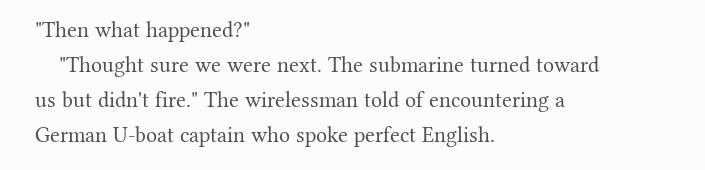"Then what happened?"
    "Thought sure we were next. The submarine turned toward us but didn't fire." The wirelessman told of encountering a German U-boat captain who spoke perfect English.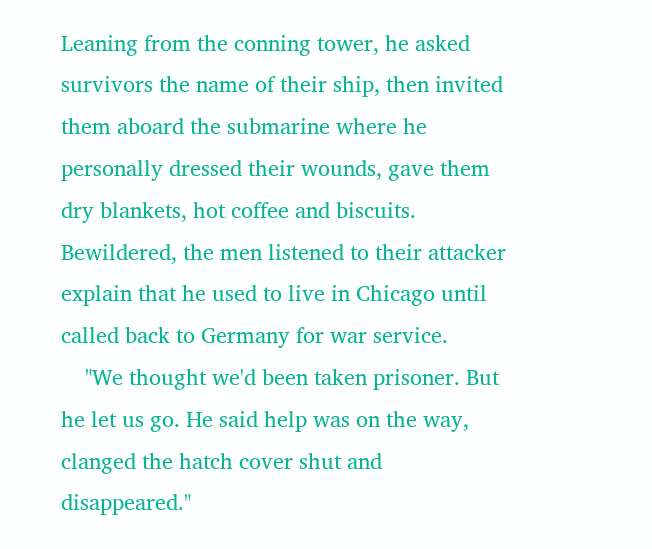Leaning from the conning tower, he asked survivors the name of their ship, then invited them aboard the submarine where he personally dressed their wounds, gave them dry blankets, hot coffee and biscuits. Bewildered, the men listened to their attacker explain that he used to live in Chicago until called back to Germany for war service.
    "We thought we'd been taken prisoner. But he let us go. He said help was on the way, clanged the hatch cover shut and disappeared."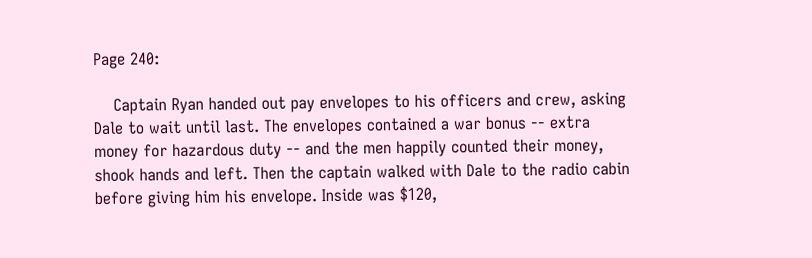Page 240:

    Captain Ryan handed out pay envelopes to his officers and crew, asking Dale to wait until last. The envelopes contained a war bonus -- extra money for hazardous duty -- and the men happily counted their money, shook hands and left. Then the captain walked with Dale to the radio cabin before giving him his envelope. Inside was $120,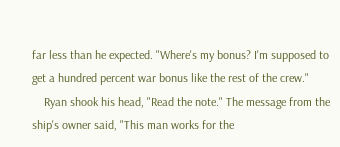far less than he expected. "Where's my bonus? I'm supposed to get a hundred percent war bonus like the rest of the crew."
    Ryan shook his head, "Read the note." The message from the ship's owner said, "This man works for the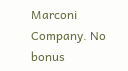Marconi Company. No bonus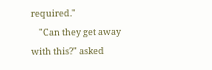required."
    "Can they get away with this?" asked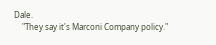Dale.
    "They say it's Marconi Company policy."